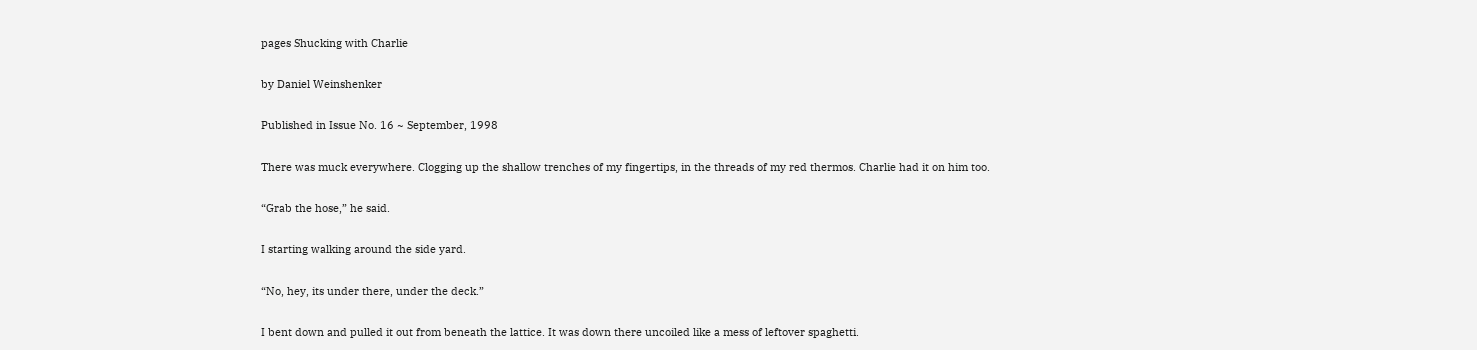pages Shucking with Charlie

by Daniel Weinshenker

Published in Issue No. 16 ~ September, 1998

There was muck everywhere. Clogging up the shallow trenches of my fingertips, in the threads of my red thermos. Charlie had it on him too.

“Grab the hose,” he said.

I starting walking around the side yard.

“No, hey, its under there, under the deck.”

I bent down and pulled it out from beneath the lattice. It was down there uncoiled like a mess of leftover spaghetti.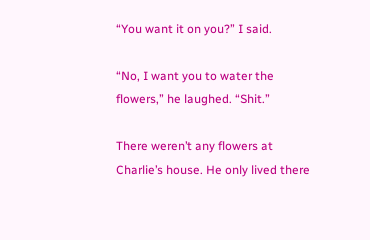“You want it on you?” I said.

“No, I want you to water the flowers,” he laughed. “Shit.”

There weren’t any flowers at Charlie’s house. He only lived there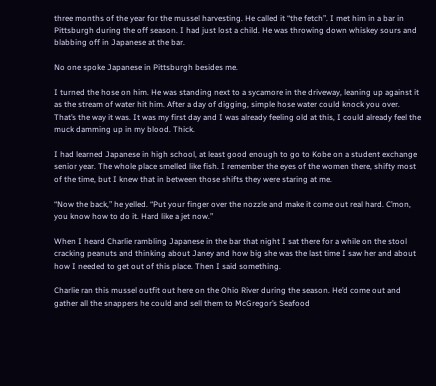three months of the year for the mussel harvesting. He called it “the fetch”. I met him in a bar in Pittsburgh during the off season. I had just lost a child. He was throwing down whiskey sours and blabbing off in Japanese at the bar.

No one spoke Japanese in Pittsburgh besides me.

I turned the hose on him. He was standing next to a sycamore in the driveway, leaning up against it as the stream of water hit him. After a day of digging, simple hose water could knock you over. That’s the way it was. It was my first day and I was already feeling old at this, I could already feel the muck damming up in my blood. Thick.

I had learned Japanese in high school, at least good enough to go to Kobe on a student exchange senior year. The whole place smelled like fish. I remember the eyes of the women there, shifty most of the time, but I knew that in between those shifts they were staring at me.

“Now the back,” he yelled. “Put your finger over the nozzle and make it come out real hard. C’mon, you know how to do it. Hard like a jet now.”

When I heard Charlie rambling Japanese in the bar that night I sat there for a while on the stool cracking peanuts and thinking about Janey and how big she was the last time I saw her and about how I needed to get out of this place. Then I said something.

Charlie ran this mussel outfit out here on the Ohio River during the season. He’d come out and gather all the snappers he could and sell them to McGregor’s Seafood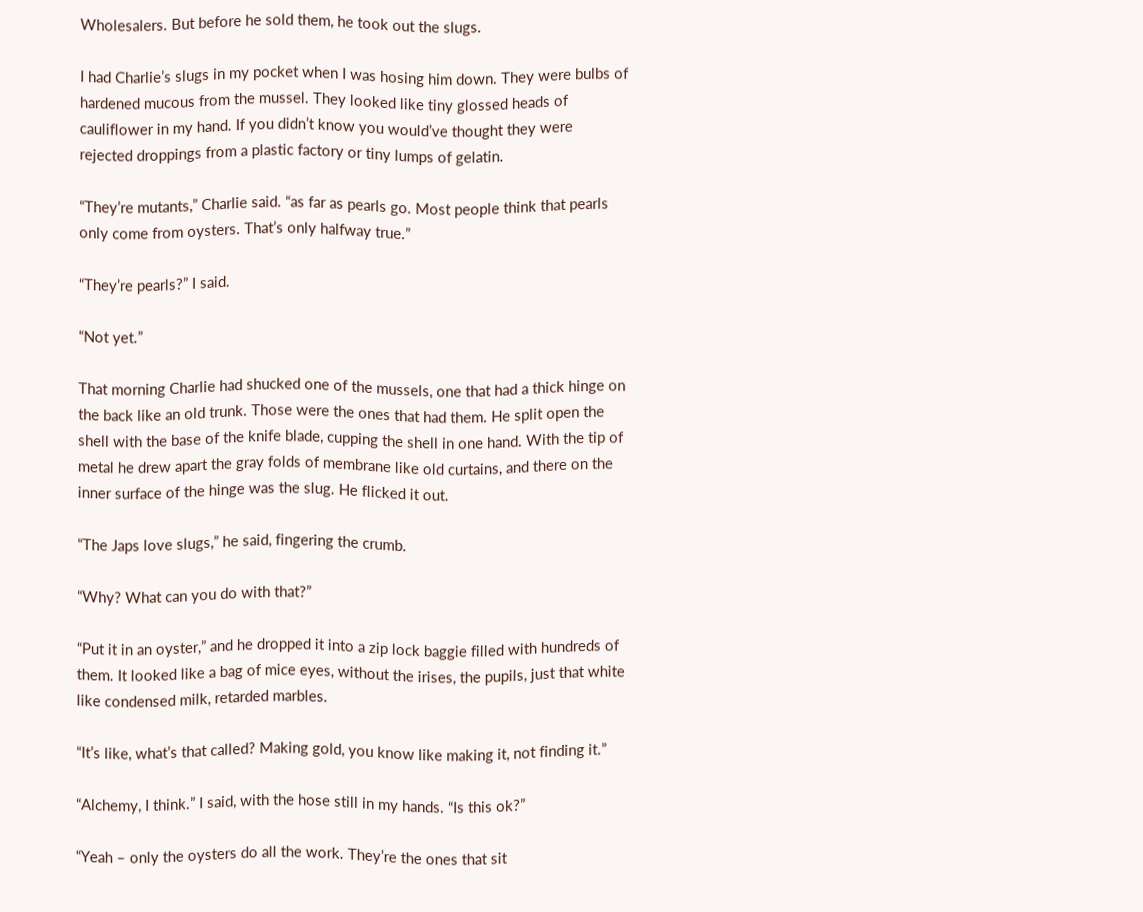Wholesalers. But before he sold them, he took out the slugs.

I had Charlie’s slugs in my pocket when I was hosing him down. They were bulbs of hardened mucous from the mussel. They looked like tiny glossed heads of cauliflower in my hand. If you didn’t know you would’ve thought they were rejected droppings from a plastic factory or tiny lumps of gelatin.

“They’re mutants,” Charlie said. “as far as pearls go. Most people think that pearls only come from oysters. That’s only halfway true.”

“They’re pearls?” I said.

“Not yet.”

That morning Charlie had shucked one of the mussels, one that had a thick hinge on the back like an old trunk. Those were the ones that had them. He split open the shell with the base of the knife blade, cupping the shell in one hand. With the tip of metal he drew apart the gray folds of membrane like old curtains, and there on the inner surface of the hinge was the slug. He flicked it out.

“The Japs love slugs,” he said, fingering the crumb.

“Why? What can you do with that?”

“Put it in an oyster,” and he dropped it into a zip lock baggie filled with hundreds of them. It looked like a bag of mice eyes, without the irises, the pupils, just that white like condensed milk, retarded marbles.

“It’s like, what’s that called? Making gold, you know like making it, not finding it.”

“Alchemy, I think.” I said, with the hose still in my hands. “Is this ok?”

“Yeah – only the oysters do all the work. They’re the ones that sit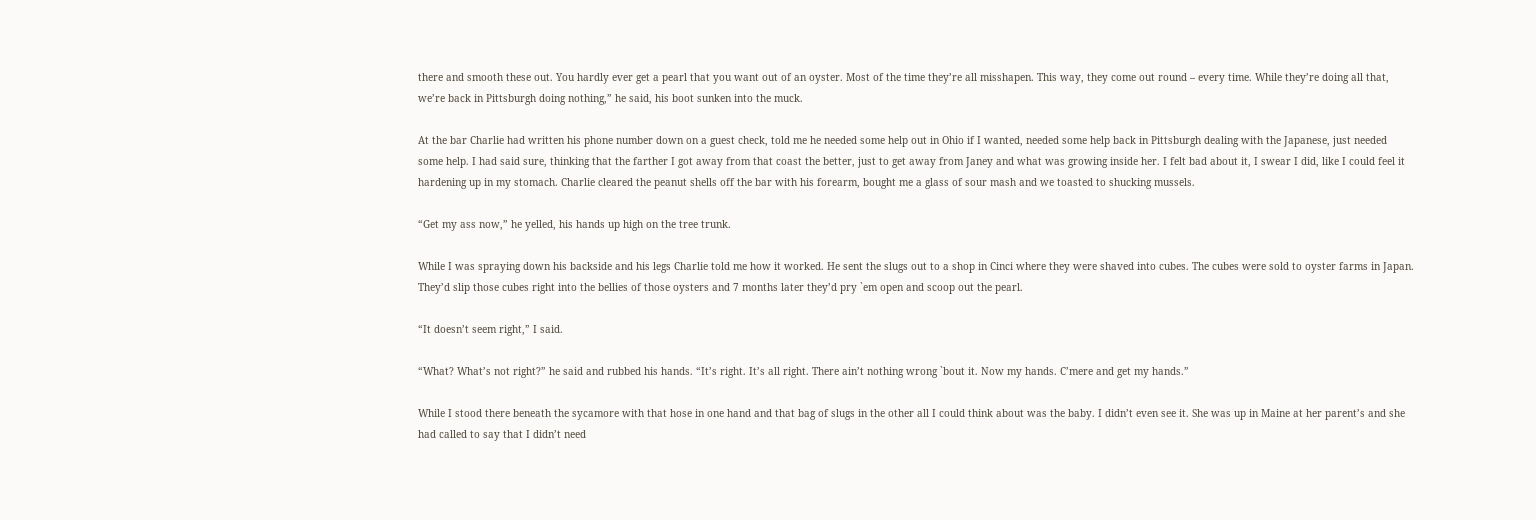there and smooth these out. You hardly ever get a pearl that you want out of an oyster. Most of the time they’re all misshapen. This way, they come out round – every time. While they’re doing all that, we’re back in Pittsburgh doing nothing,” he said, his boot sunken into the muck.

At the bar Charlie had written his phone number down on a guest check, told me he needed some help out in Ohio if I wanted, needed some help back in Pittsburgh dealing with the Japanese, just needed some help. I had said sure, thinking that the farther I got away from that coast the better, just to get away from Janey and what was growing inside her. I felt bad about it, I swear I did, like I could feel it hardening up in my stomach. Charlie cleared the peanut shells off the bar with his forearm, bought me a glass of sour mash and we toasted to shucking mussels.

“Get my ass now,” he yelled, his hands up high on the tree trunk.

While I was spraying down his backside and his legs Charlie told me how it worked. He sent the slugs out to a shop in Cinci where they were shaved into cubes. The cubes were sold to oyster farms in Japan. They’d slip those cubes right into the bellies of those oysters and 7 months later they’d pry `em open and scoop out the pearl.

“It doesn’t seem right,” I said.

“What? What’s not right?” he said and rubbed his hands. “It’s right. It’s all right. There ain’t nothing wrong `bout it. Now my hands. C’mere and get my hands.”

While I stood there beneath the sycamore with that hose in one hand and that bag of slugs in the other all I could think about was the baby. I didn’t even see it. She was up in Maine at her parent’s and she had called to say that I didn’t need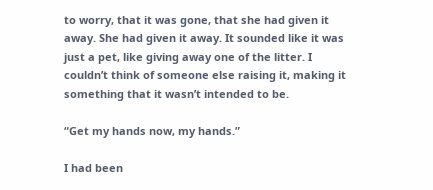to worry, that it was gone, that she had given it away. She had given it away. It sounded like it was just a pet, like giving away one of the litter. I couldn’t think of someone else raising it, making it something that it wasn’t intended to be.

“Get my hands now, my hands.”

I had been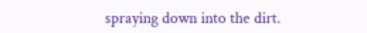spraying down into the dirt.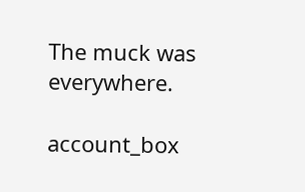The muck was everywhere.

account_box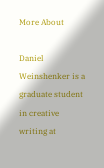More About

Daniel Weinshenker is a graduate student in creative writing at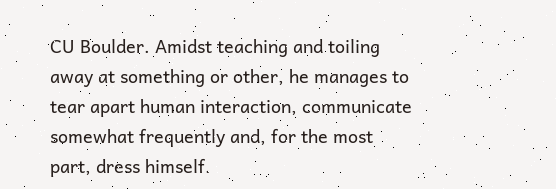CU Boulder. Amidst teaching and toiling away at something or other, he manages to tear apart human interaction, communicate somewhat frequently and, for the most part, dress himself.